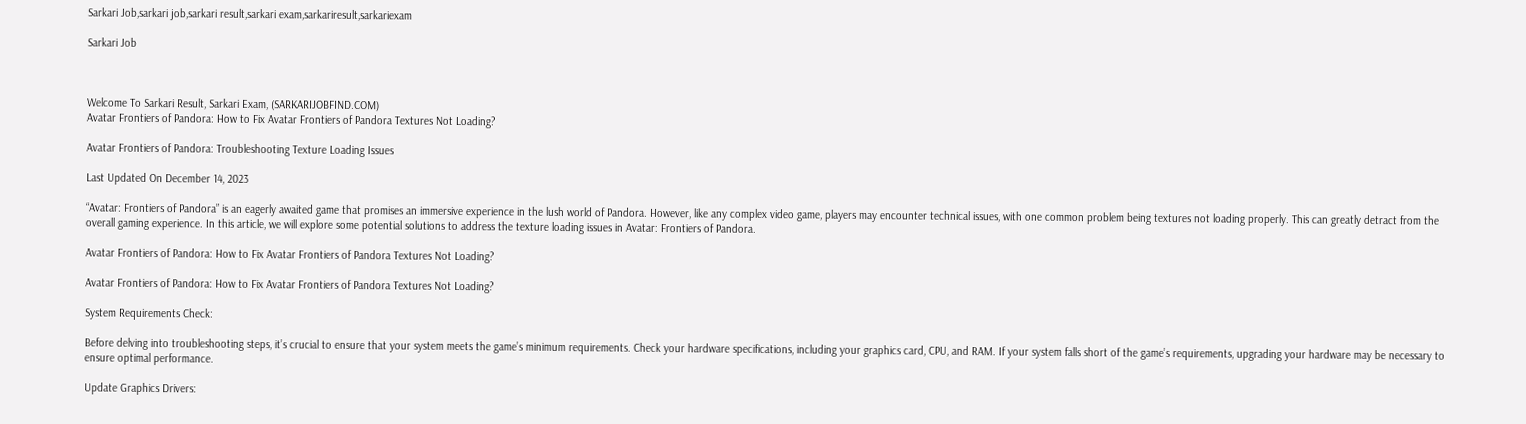Sarkari Job,sarkari job,sarkari result,sarkari exam,sarkariresult,sarkariexam

Sarkari Job



Welcome To Sarkari Result, Sarkari Exam, (SARKARIJOBFIND.COM)
Avatar Frontiers of Pandora: How to Fix Avatar Frontiers of Pandora Textures Not Loading?

Avatar Frontiers of Pandora: Troubleshooting Texture Loading Issues

Last Updated On December 14, 2023

“Avatar: Frontiers of Pandora” is an eagerly awaited game that promises an immersive experience in the lush world of Pandora. However, like any complex video game, players may encounter technical issues, with one common problem being textures not loading properly. This can greatly detract from the overall gaming experience. In this article, we will explore some potential solutions to address the texture loading issues in Avatar: Frontiers of Pandora.

Avatar Frontiers of Pandora: How to Fix Avatar Frontiers of Pandora Textures Not Loading?

Avatar Frontiers of Pandora: How to Fix Avatar Frontiers of Pandora Textures Not Loading?

System Requirements Check:

Before delving into troubleshooting steps, it’s crucial to ensure that your system meets the game’s minimum requirements. Check your hardware specifications, including your graphics card, CPU, and RAM. If your system falls short of the game’s requirements, upgrading your hardware may be necessary to ensure optimal performance.

Update Graphics Drivers: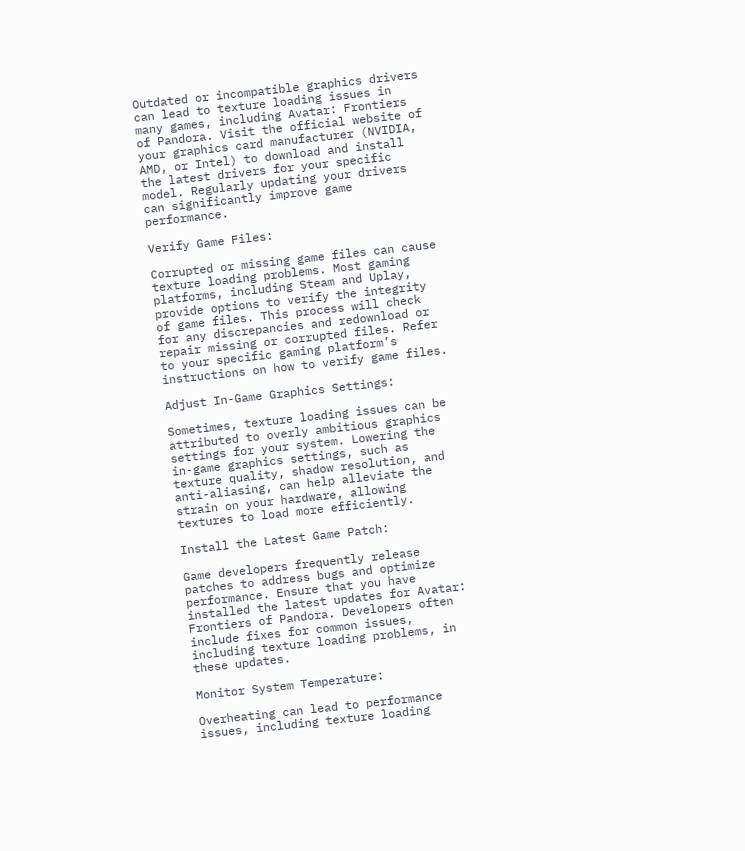Outdated or incompatible graphics drivers can lead to texture loading issues in many games, including Avatar: Frontiers of Pandora. Visit the official website of your graphics card manufacturer (NVIDIA, AMD, or Intel) to download and install the latest drivers for your specific model. Regularly updating your drivers can significantly improve game performance.

Verify Game Files:

Corrupted or missing game files can cause texture loading problems. Most gaming platforms, including Steam and Uplay, provide options to verify the integrity of game files. This process will check for any discrepancies and redownload or repair missing or corrupted files. Refer to your specific gaming platform’s instructions on how to verify game files.

Adjust In-Game Graphics Settings:

Sometimes, texture loading issues can be attributed to overly ambitious graphics settings for your system. Lowering the in-game graphics settings, such as texture quality, shadow resolution, and anti-aliasing, can help alleviate the strain on your hardware, allowing textures to load more efficiently.

Install the Latest Game Patch:

Game developers frequently release patches to address bugs and optimize performance. Ensure that you have installed the latest updates for Avatar: Frontiers of Pandora. Developers often include fixes for common issues, including texture loading problems, in these updates.

Monitor System Temperature:

Overheating can lead to performance issues, including texture loading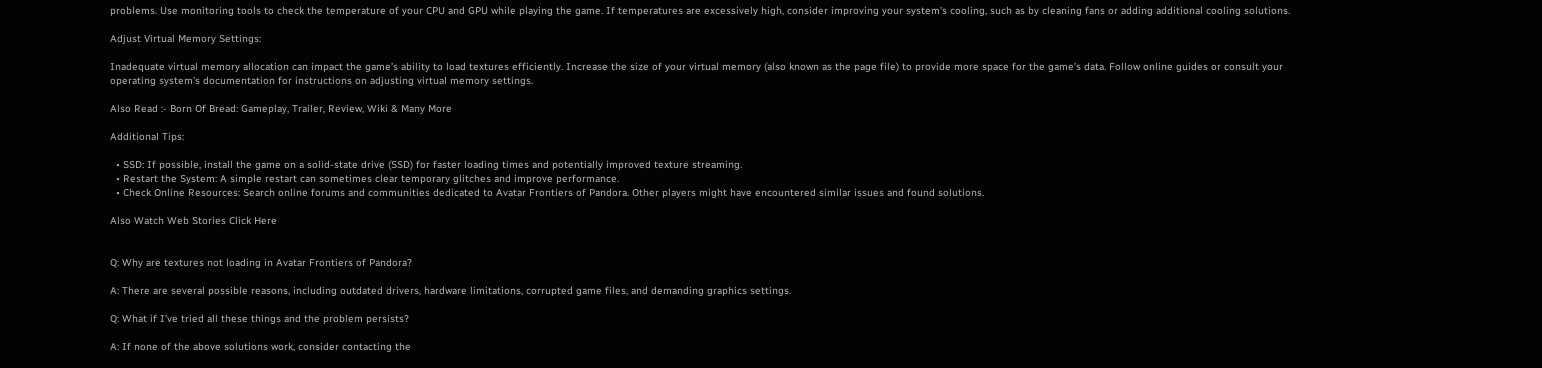problems. Use monitoring tools to check the temperature of your CPU and GPU while playing the game. If temperatures are excessively high, consider improving your system’s cooling, such as by cleaning fans or adding additional cooling solutions.

Adjust Virtual Memory Settings:

Inadequate virtual memory allocation can impact the game’s ability to load textures efficiently. Increase the size of your virtual memory (also known as the page file) to provide more space for the game’s data. Follow online guides or consult your operating system’s documentation for instructions on adjusting virtual memory settings.

Also Read :- Born Of Bread: Gameplay, Trailer, Review, Wiki & Many More

Additional Tips:

  • SSD: If possible, install the game on a solid-state drive (SSD) for faster loading times and potentially improved texture streaming.
  • Restart the System: A simple restart can sometimes clear temporary glitches and improve performance.
  • Check Online Resources: Search online forums and communities dedicated to Avatar Frontiers of Pandora. Other players might have encountered similar issues and found solutions.

Also Watch Web Stories Click Here


Q: Why are textures not loading in Avatar Frontiers of Pandora?

A: There are several possible reasons, including outdated drivers, hardware limitations, corrupted game files, and demanding graphics settings.

Q: What if I’ve tried all these things and the problem persists?

A: If none of the above solutions work, consider contacting the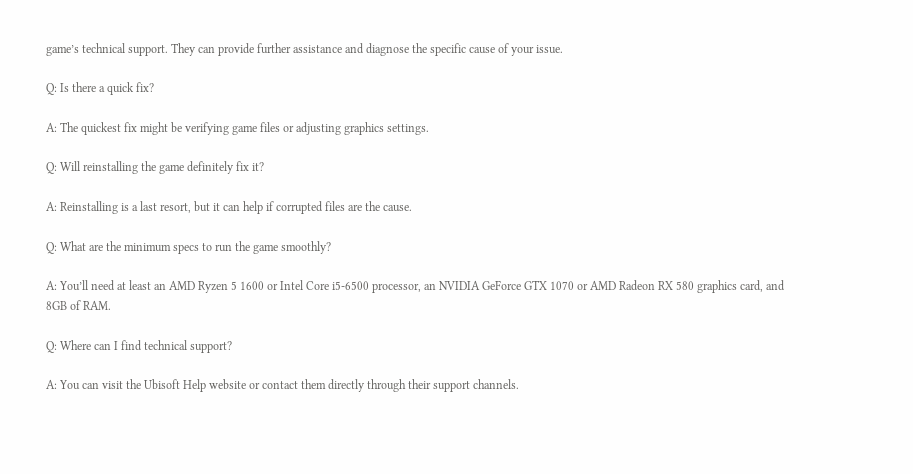game’s technical support. They can provide further assistance and diagnose the specific cause of your issue.

Q: Is there a quick fix?

A: The quickest fix might be verifying game files or adjusting graphics settings.

Q: Will reinstalling the game definitely fix it?

A: Reinstalling is a last resort, but it can help if corrupted files are the cause.

Q: What are the minimum specs to run the game smoothly?

A: You’ll need at least an AMD Ryzen 5 1600 or Intel Core i5-6500 processor, an NVIDIA GeForce GTX 1070 or AMD Radeon RX 580 graphics card, and 8GB of RAM.

Q: Where can I find technical support?

A: You can visit the Ubisoft Help website or contact them directly through their support channels.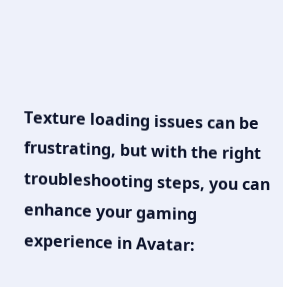Texture loading issues can be frustrating, but with the right troubleshooting steps, you can enhance your gaming experience in Avatar: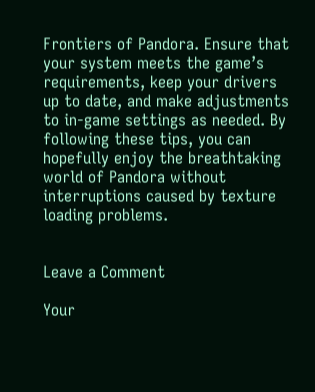Frontiers of Pandora. Ensure that your system meets the game’s requirements, keep your drivers up to date, and make adjustments to in-game settings as needed. By following these tips, you can hopefully enjoy the breathtaking world of Pandora without interruptions caused by texture loading problems.


Leave a Comment

Your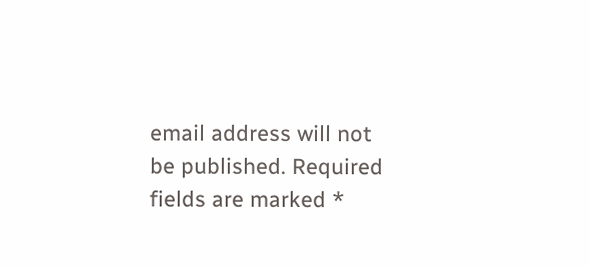email address will not be published. Required fields are marked *